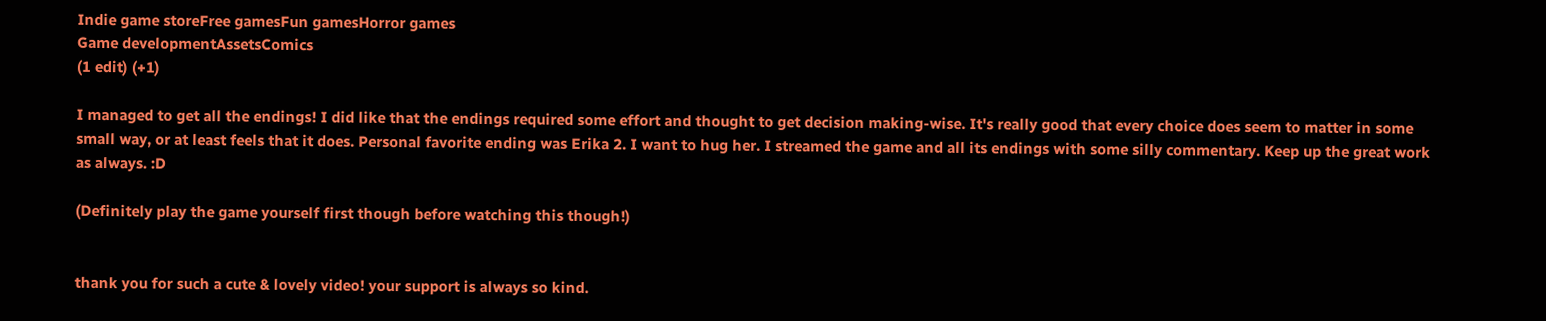Indie game storeFree gamesFun gamesHorror games
Game developmentAssetsComics
(1 edit) (+1)

I managed to get all the endings! I did like that the endings required some effort and thought to get decision making-wise. It's really good that every choice does seem to matter in some small way, or at least feels that it does. Personal favorite ending was Erika 2. I want to hug her. I streamed the game and all its endings with some silly commentary. Keep up the great work as always. :D

(Definitely play the game yourself first though before watching this though!)


thank you for such a cute & lovely video! your support is always so kind.